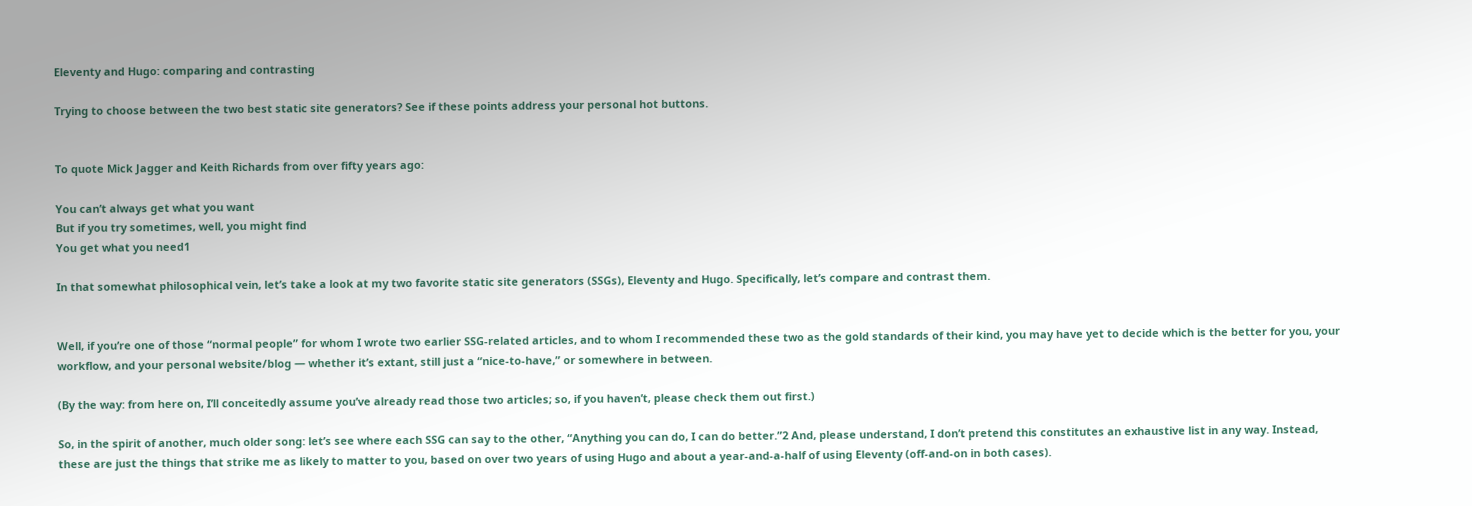Eleventy and Hugo: comparing and contrasting

Trying to choose between the two best static site generators? See if these points address your personal hot buttons.


To quote Mick Jagger and Keith Richards from over fifty years ago:

You can’t always get what you want
But if you try sometimes, well, you might find
You get what you need1

In that somewhat philosophical vein, let’s take a look at my two favorite static site generators (SSGs), Eleventy and Hugo. Specifically, let’s compare and contrast them.


Well, if you’re one of those “normal people” for whom I wrote two earlier SSG-related articles, and to whom I recommended these two as the gold standards of their kind, you may have yet to decide which is the better for you, your workflow, and your personal website/blog — whether it’s extant, still just a “nice-to-have,” or somewhere in between.

(By the way: from here on, I’ll conceitedly assume you’ve already read those two articles; so, if you haven’t, please check them out first.)

So, in the spirit of another, much older song: let’s see where each SSG can say to the other, “Anything you can do, I can do better.”2 And, please understand, I don’t pretend this constitutes an exhaustive list in any way. Instead, these are just the things that strike me as likely to matter to you, based on over two years of using Hugo and about a year-and-a-half of using Eleventy (off-and-on in both cases).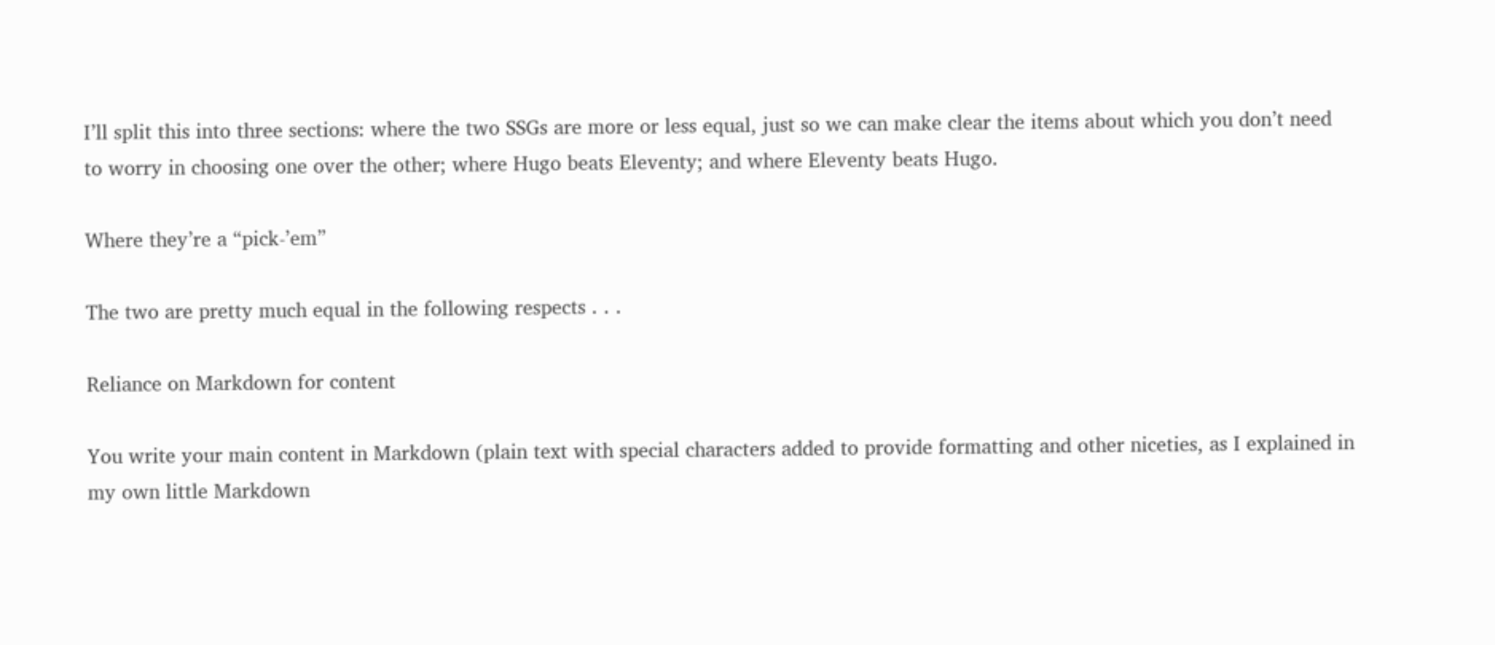I’ll split this into three sections: where the two SSGs are more or less equal, just so we can make clear the items about which you don’t need to worry in choosing one over the other; where Hugo beats Eleventy; and where Eleventy beats Hugo.

Where they’re a “pick-’em”

The two are pretty much equal in the following respects . . .

Reliance on Markdown for content

You write your main content in Markdown (plain text with special characters added to provide formatting and other niceties, as I explained in my own little Markdown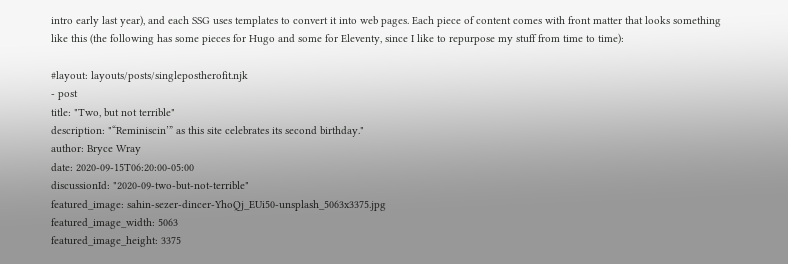intro early last year), and each SSG uses templates to convert it into web pages. Each piece of content comes with front matter that looks something like this (the following has some pieces for Hugo and some for Eleventy, since I like to repurpose my stuff from time to time):

#layout: layouts/posts/singlepostherofit.njk
- post
title: "Two, but not terrible"
description: "“Reminiscin’” as this site celebrates its second birthday."
author: Bryce Wray
date: 2020-09-15T06:20:00-05:00
discussionId: "2020-09-two-but-not-terrible"
featured_image: sahin-sezer-dincer-YhoQj_EUi50-unsplash_5063x3375.jpg
featured_image_width: 5063
featured_image_height: 3375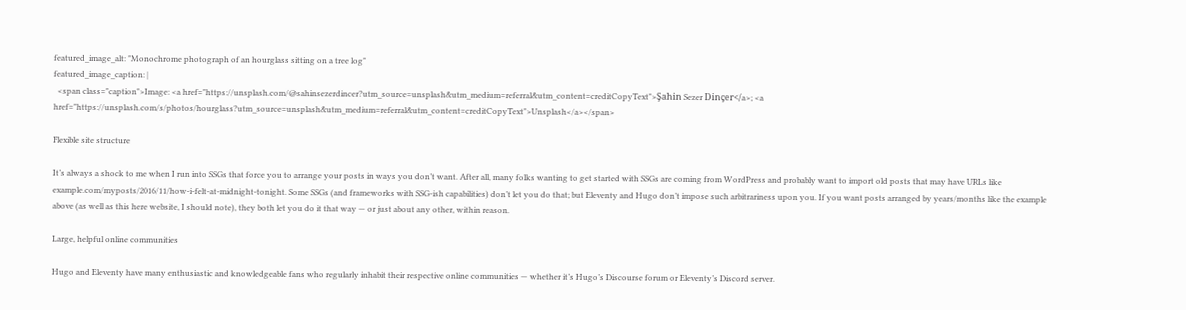featured_image_alt: "Monochrome photograph of an hourglass sitting on a tree log"
featured_image_caption: |
  <span class="caption">Image: <a href="https://unsplash.com/@sahinsezerdincer?utm_source=unsplash&utm_medium=referral&utm_content=creditCopyText">Şahin Sezer Dinçer</a>; <a href="https://unsplash.com/s/photos/hourglass?utm_source=unsplash&utm_medium=referral&utm_content=creditCopyText">Unsplash</a></span>

Flexible site structure

It’s always a shock to me when I run into SSGs that force you to arrange your posts in ways you don’t want. After all, many folks wanting to get started with SSGs are coming from WordPress and probably want to import old posts that may have URLs like example.com/myposts/2016/11/how-i-felt-at-midnight-tonight. Some SSGs (and frameworks with SSG-ish capabilities) don’t let you do that; but Eleventy and Hugo don’t impose such arbitrariness upon you. If you want posts arranged by years/months like the example above (as well as this here website, I should note), they both let you do it that way — or just about any other, within reason.

Large, helpful online communities

Hugo and Eleventy have many enthusiastic and knowledgeable fans who regularly inhabit their respective online communities — whether it’s Hugo’s Discourse forum or Eleventy’s Discord server.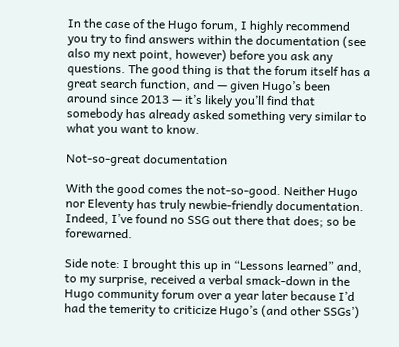In the case of the Hugo forum, I highly recommend you try to find answers within the documentation (see also my next point, however) before you ask any questions. The good thing is that the forum itself has a great search function, and — given Hugo’s been around since 2013 — it’s likely you’ll find that somebody has already asked something very similar to what you want to know.

Not-so-great documentation

With the good comes the not-so-good. Neither Hugo nor Eleventy has truly newbie-friendly documentation. Indeed, I’ve found no SSG out there that does; so be forewarned.

Side note: I brought this up in “Lessons learned” and, to my surprise, received a verbal smack-down in the Hugo community forum over a year later because I’d had the temerity to criticize Hugo’s (and other SSGs’)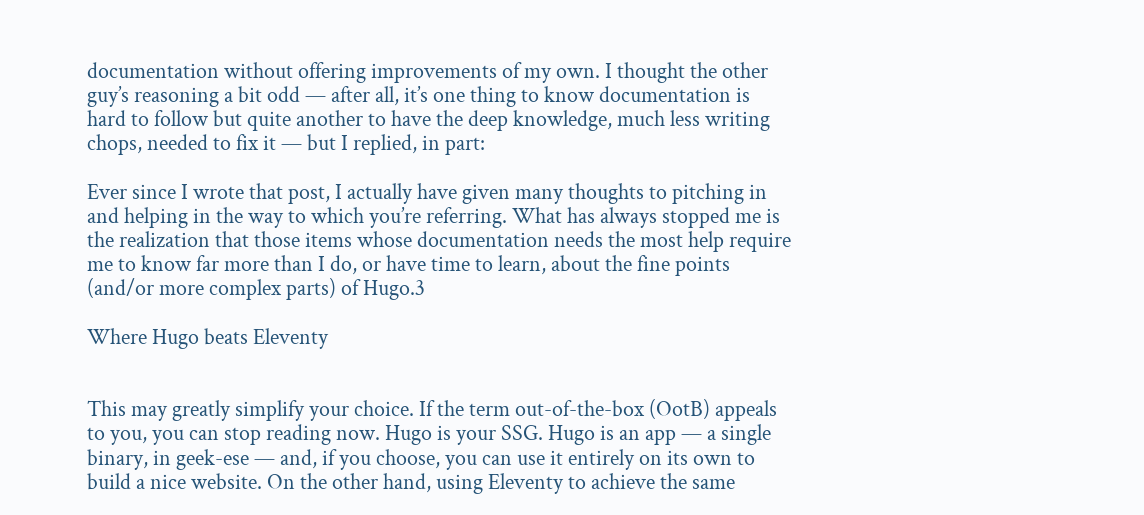documentation without offering improvements of my own. I thought the other guy’s reasoning a bit odd — after all, it’s one thing to know documentation is hard to follow but quite another to have the deep knowledge, much less writing chops, needed to fix it — but I replied, in part:

Ever since I wrote that post, I actually have given many thoughts to pitching in and helping in the way to which you’re referring. What has always stopped me is the realization that those items whose documentation needs the most help require me to know far more than I do, or have time to learn, about the fine points (and/or more complex parts) of Hugo.3

Where Hugo beats Eleventy


This may greatly simplify your choice. If the term out-of-the-box (OotB) appeals to you, you can stop reading now. Hugo is your SSG. Hugo is an app — a single binary, in geek-ese — and, if you choose, you can use it entirely on its own to build a nice website. On the other hand, using Eleventy to achieve the same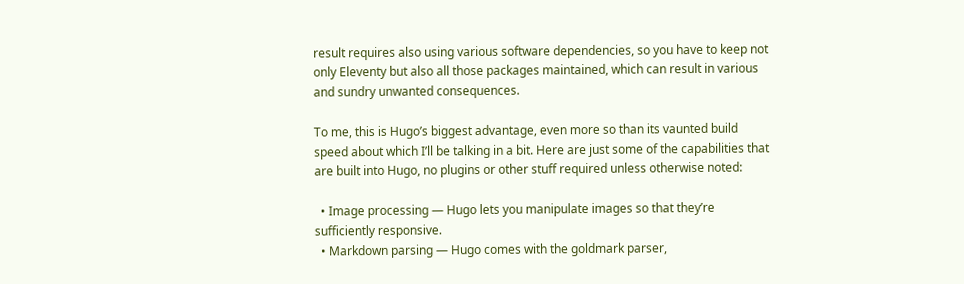result requires also using various software dependencies, so you have to keep not only Eleventy but also all those packages maintained, which can result in various and sundry unwanted consequences.

To me, this is Hugo’s biggest advantage, even more so than its vaunted build speed about which I’ll be talking in a bit. Here are just some of the capabilities that are built into Hugo, no plugins or other stuff required unless otherwise noted:

  • Image processing — Hugo lets you manipulate images so that they’re sufficiently responsive.
  • Markdown parsing — Hugo comes with the goldmark parser,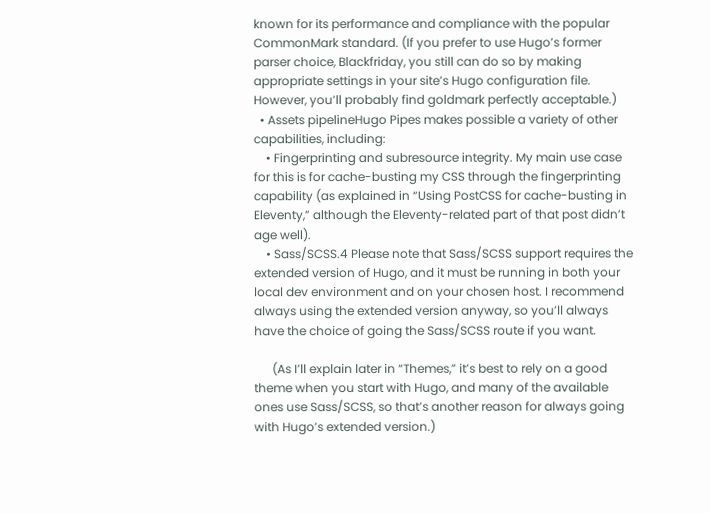known for its performance and compliance with the popular CommonMark standard. (If you prefer to use Hugo’s former parser choice, Blackfriday, you still can do so by making appropriate settings in your site’s Hugo configuration file. However, you’ll probably find goldmark perfectly acceptable.)
  • Assets pipelineHugo Pipes makes possible a variety of other capabilities, including:
    • Fingerprinting and subresource integrity. My main use case for this is for cache-busting my CSS through the fingerprinting capability (as explained in “Using PostCSS for cache-busting in Eleventy,” although the Eleventy-related part of that post didn’t age well).
    • Sass/SCSS.4 Please note that Sass/SCSS support requires the extended version of Hugo, and it must be running in both your local dev environment and on your chosen host. I recommend always using the extended version anyway, so you’ll always have the choice of going the Sass/SCSS route if you want.

      (As I’ll explain later in “Themes,” it’s best to rely on a good theme when you start with Hugo, and many of the available ones use Sass/SCSS, so that’s another reason for always going with Hugo’s extended version.)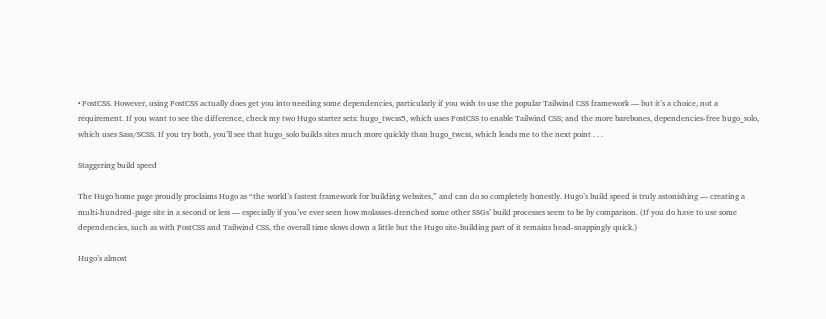• PostCSS. However, using PostCSS actually does get you into needing some dependencies, particularly if you wish to use the popular Tailwind CSS framework — but it’s a choice, not a requirement. If you want to see the difference, check my two Hugo starter sets: hugo_twcss5, which uses PostCSS to enable Tailwind CSS; and the more barebones, dependencies-free hugo_solo, which uses Sass/SCSS. If you try both, you’ll see that hugo_solo builds sites much more quickly than hugo_twcss, which leads me to the next point . . .

Staggering build speed

The Hugo home page proudly proclaims Hugo as “the world’s fastest framework for building websites,” and can do so completely honestly. Hugo’s build speed is truly astonishing — creating a multi-hundred-page site in a second or less — especially if you’ve ever seen how molasses-drenched some other SSGs’ build processes seem to be by comparison. (If you do have to use some dependencies, such as with PostCSS and Tailwind CSS, the overall time slows down a little but the Hugo site-building part of it remains head-snappingly quick.)

Hugo’s almost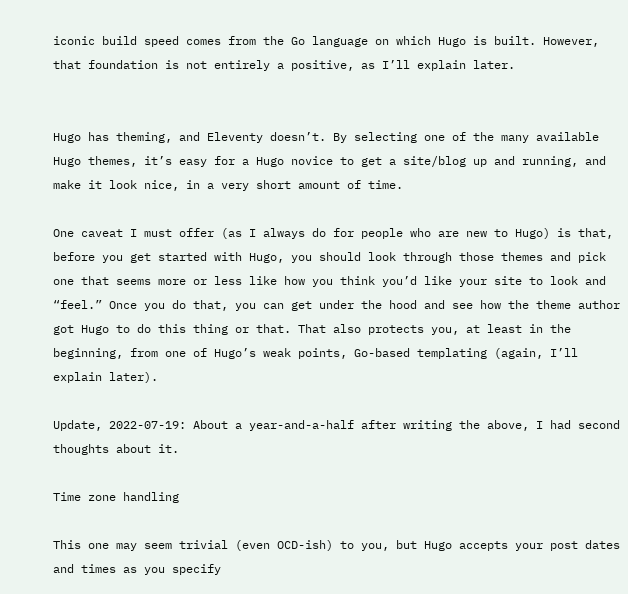iconic build speed comes from the Go language on which Hugo is built. However, that foundation is not entirely a positive, as I’ll explain later.


Hugo has theming, and Eleventy doesn’t. By selecting one of the many available Hugo themes, it’s easy for a Hugo novice to get a site/blog up and running, and make it look nice, in a very short amount of time.

One caveat I must offer (as I always do for people who are new to Hugo) is that, before you get started with Hugo, you should look through those themes and pick one that seems more or less like how you think you’d like your site to look and “feel.” Once you do that, you can get under the hood and see how the theme author got Hugo to do this thing or that. That also protects you, at least in the beginning, from one of Hugo’s weak points, Go-based templating (again, I’ll explain later).

Update, 2022-07-19: About a year-and-a-half after writing the above, I had second thoughts about it.

Time zone handling

This one may seem trivial (even OCD-ish) to you, but Hugo accepts your post dates and times as you specify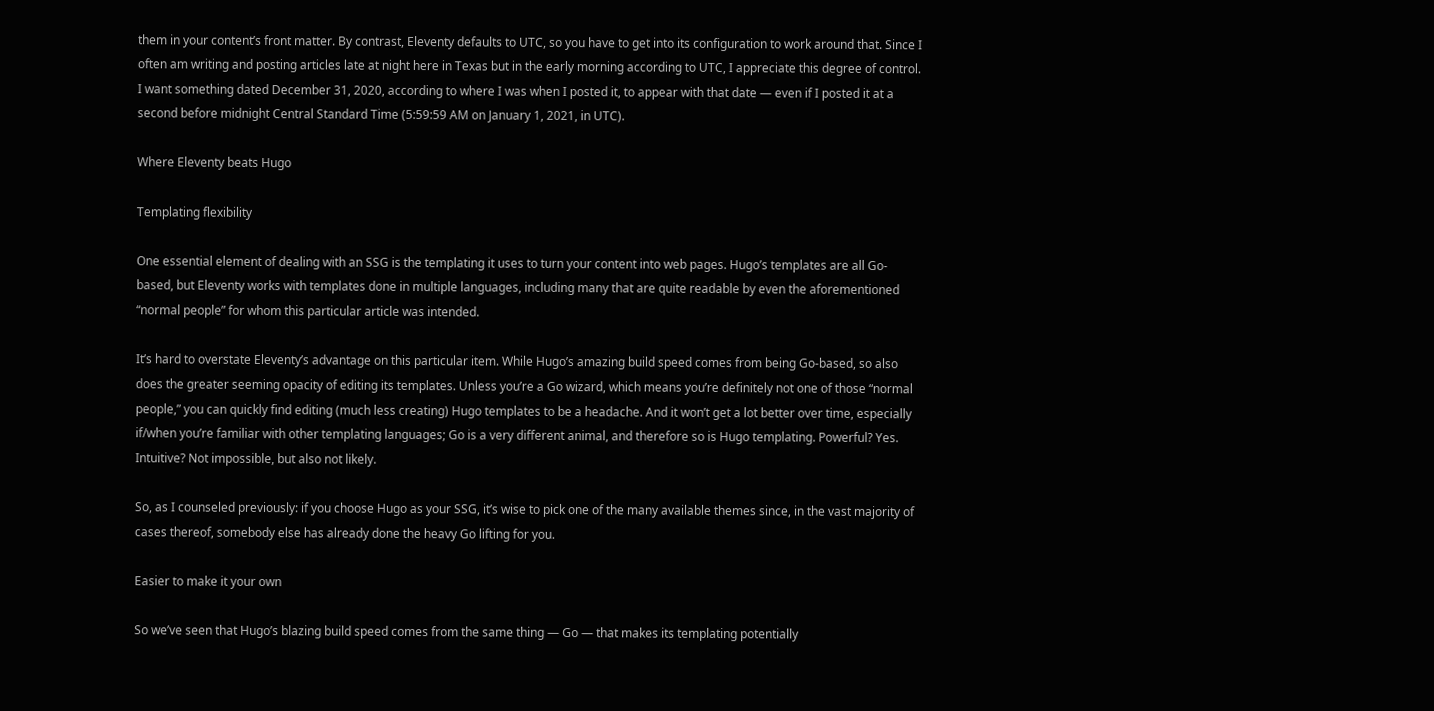them in your content’s front matter. By contrast, Eleventy defaults to UTC, so you have to get into its configuration to work around that. Since I often am writing and posting articles late at night here in Texas but in the early morning according to UTC, I appreciate this degree of control. I want something dated December 31, 2020, according to where I was when I posted it, to appear with that date — even if I posted it at a second before midnight Central Standard Time (5:59:59 AM on January 1, 2021, in UTC).

Where Eleventy beats Hugo

Templating flexibility

One essential element of dealing with an SSG is the templating it uses to turn your content into web pages. Hugo’s templates are all Go-based, but Eleventy works with templates done in multiple languages, including many that are quite readable by even the aforementioned “normal people” for whom this particular article was intended.

It’s hard to overstate Eleventy’s advantage on this particular item. While Hugo’s amazing build speed comes from being Go-based, so also does the greater seeming opacity of editing its templates. Unless you’re a Go wizard, which means you’re definitely not one of those “normal people,” you can quickly find editing (much less creating) Hugo templates to be a headache. And it won’t get a lot better over time, especially if/when you’re familiar with other templating languages; Go is a very different animal, and therefore so is Hugo templating. Powerful? Yes. Intuitive? Not impossible, but also not likely.

So, as I counseled previously: if you choose Hugo as your SSG, it’s wise to pick one of the many available themes since, in the vast majority of cases thereof, somebody else has already done the heavy Go lifting for you.

Easier to make it your own

So we’ve seen that Hugo’s blazing build speed comes from the same thing — Go — that makes its templating potentially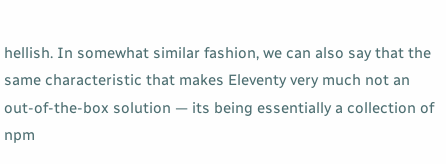hellish. In somewhat similar fashion, we can also say that the same characteristic that makes Eleventy very much not an out-of-the-box solution — its being essentially a collection of npm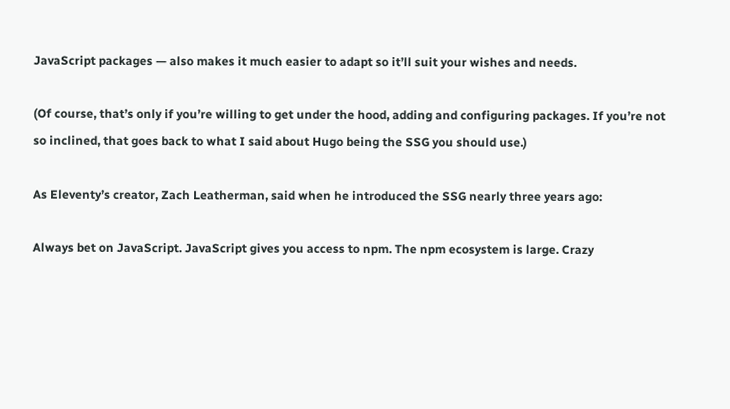JavaScript packages — also makes it much easier to adapt so it’ll suit your wishes and needs.

(Of course, that’s only if you’re willing to get under the hood, adding and configuring packages. If you’re not so inclined, that goes back to what I said about Hugo being the SSG you should use.)

As Eleventy’s creator, Zach Leatherman, said when he introduced the SSG nearly three years ago:

Always bet on JavaScript. JavaScript gives you access to npm. The npm ecosystem is large. Crazy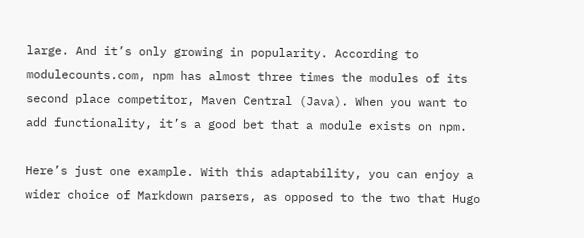large. And it’s only growing in popularity. According to modulecounts.com, npm has almost three times the modules of its second place competitor, Maven Central (Java). When you want to add functionality, it’s a good bet that a module exists on npm.

Here’s just one example. With this adaptability, you can enjoy a wider choice of Markdown parsers, as opposed to the two that Hugo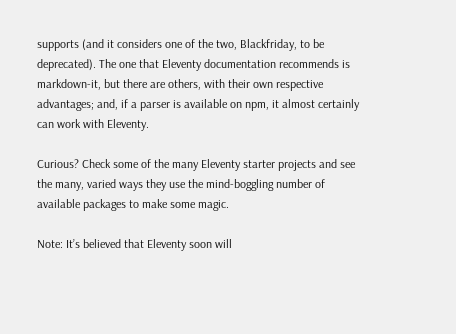supports (and it considers one of the two, Blackfriday, to be deprecated). The one that Eleventy documentation recommends is markdown-it, but there are others, with their own respective advantages; and, if a parser is available on npm, it almost certainly can work with Eleventy.

Curious? Check some of the many Eleventy starter projects and see the many, varied ways they use the mind-boggling number of available packages to make some magic.

Note: It’s believed that Eleventy soon will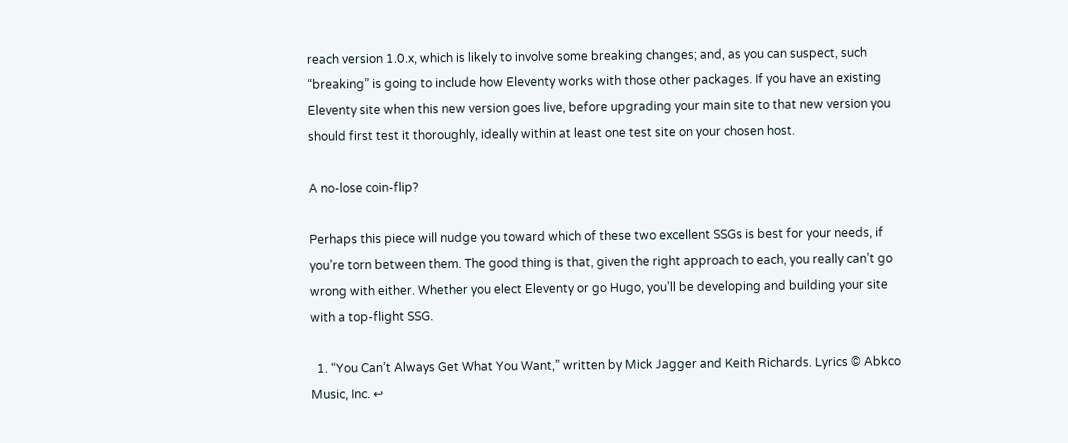reach version 1.0.x, which is likely to involve some breaking changes; and, as you can suspect, such “breaking” is going to include how Eleventy works with those other packages. If you have an existing Eleventy site when this new version goes live, before upgrading your main site to that new version you should first test it thoroughly, ideally within at least one test site on your chosen host.

A no-lose coin-flip?

Perhaps this piece will nudge you toward which of these two excellent SSGs is best for your needs, if you’re torn between them. The good thing is that, given the right approach to each, you really can’t go wrong with either. Whether you elect Eleventy or go Hugo, you’ll be developing and building your site with a top-flight SSG.

  1. “You Can’t Always Get What You Want,” written by Mick Jagger and Keith Richards. Lyrics © Abkco Music, Inc. ↩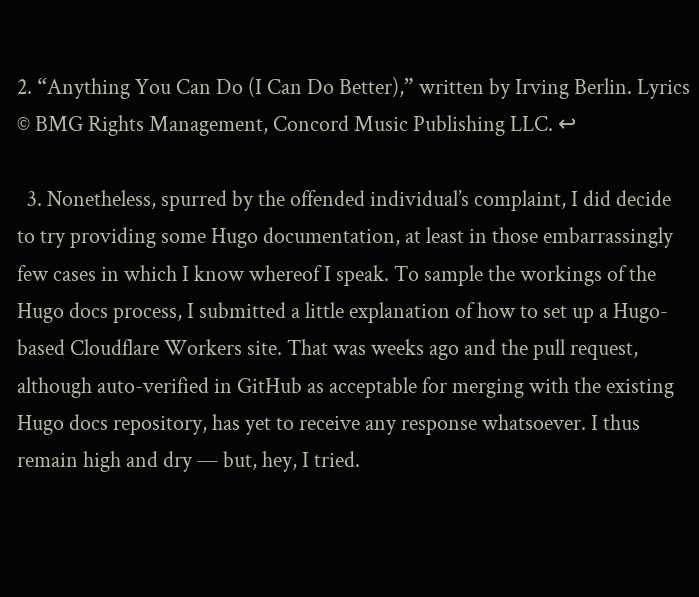2. “Anything You Can Do (I Can Do Better),” written by Irving Berlin. Lyrics © BMG Rights Management, Concord Music Publishing LLC. ↩

  3. Nonetheless, spurred by the offended individual’s complaint, I did decide to try providing some Hugo documentation, at least in those embarrassingly few cases in which I know whereof I speak. To sample the workings of the Hugo docs process, I submitted a little explanation of how to set up a Hugo-based Cloudflare Workers site. That was weeks ago and the pull request, although auto-verified in GitHub as acceptable for merging with the existing Hugo docs repository, has yet to receive any response whatsoever. I thus remain high and dry — but, hey, I tried.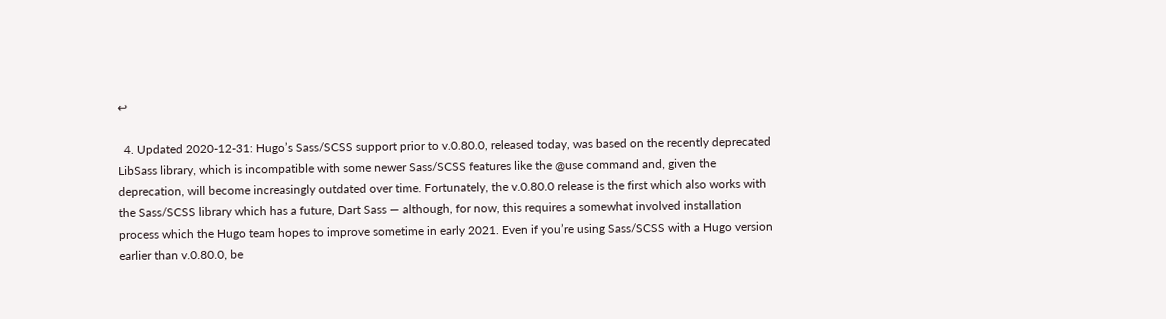↩

  4. Updated 2020-12-31: Hugo’s Sass/SCSS support prior to v.0.80.0, released today, was based on the recently deprecated LibSass library, which is incompatible with some newer Sass/SCSS features like the @use command and, given the deprecation, will become increasingly outdated over time. Fortunately, the v.0.80.0 release is the first which also works with the Sass/SCSS library which has a future, Dart Sass — although, for now, this requires a somewhat involved installation process which the Hugo team hopes to improve sometime in early 2021. Even if you’re using Sass/SCSS with a Hugo version earlier than v.0.80.0, be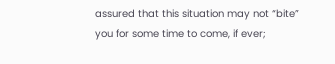assured that this situation may not “bite” you for some time to come, if ever;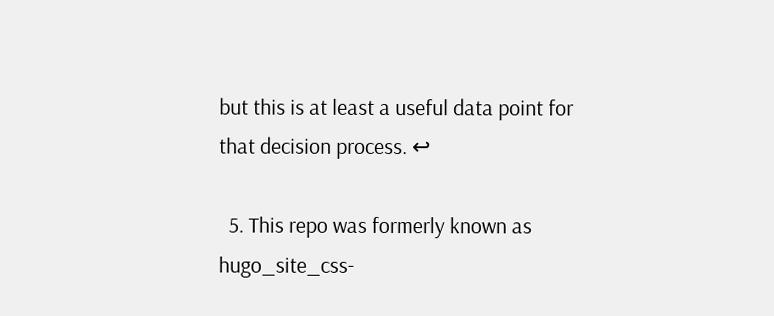but this is at least a useful data point for that decision process. ↩

  5. This repo was formerly known as hugo_site_css-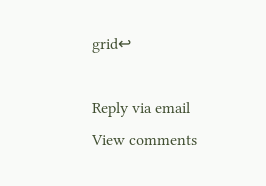grid↩

Reply via email
View comments